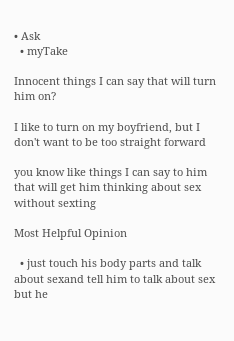• Ask
  • myTake

Innocent things I can say that will turn him on?

I like to turn on my boyfriend, but I don't want to be too straight forward

you know like things I can say to him that will get him thinking about sex without sexting

Most Helpful Opinion

  • just touch his body parts and talk about sexand tell him to talk about sex but he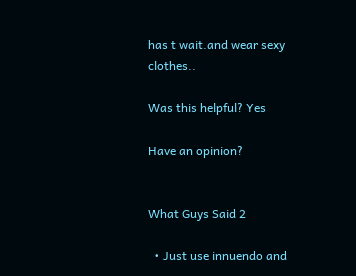has t wait.and wear sexy clothes..

Was this helpful? Yes

Have an opinion?


What Guys Said 2

  • Just use innuendo and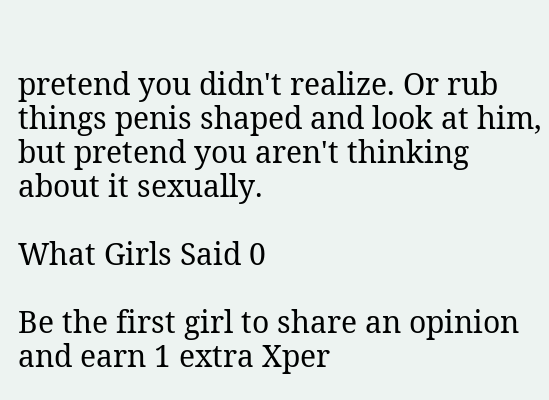pretend you didn't realize. Or rub things penis shaped and look at him, but pretend you aren't thinking about it sexually.

What Girls Said 0

Be the first girl to share an opinion and earn 1 extra Xper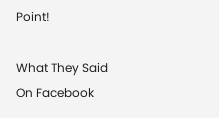Point!

What They Said On Facebook